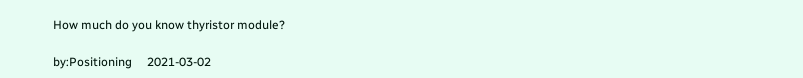How much do you know thyristor module?

by:Positioning     2021-03-02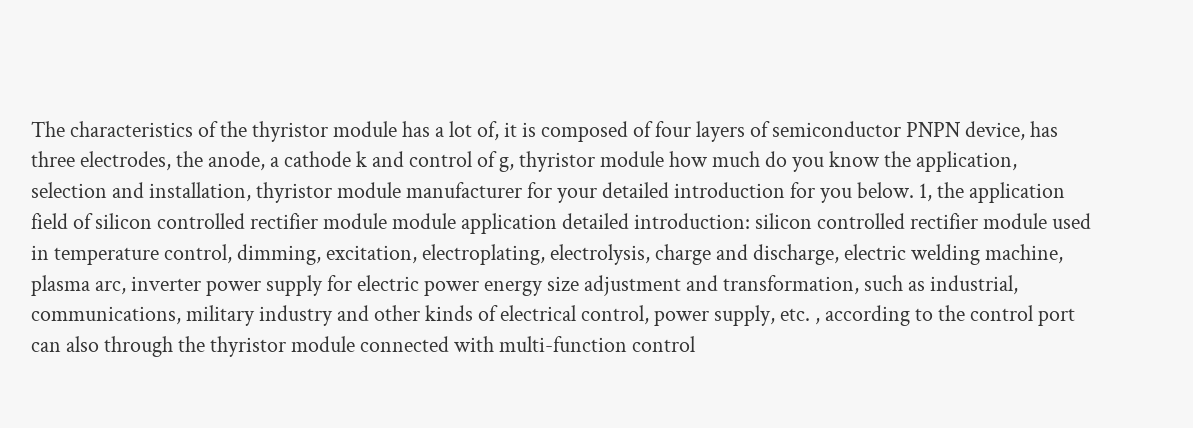The characteristics of the thyristor module has a lot of, it is composed of four layers of semiconductor PNPN device, has three electrodes, the anode, a cathode k and control of g, thyristor module how much do you know the application, selection and installation, thyristor module manufacturer for your detailed introduction for you below. 1, the application field of silicon controlled rectifier module module application detailed introduction: silicon controlled rectifier module used in temperature control, dimming, excitation, electroplating, electrolysis, charge and discharge, electric welding machine, plasma arc, inverter power supply for electric power energy size adjustment and transformation, such as industrial, communications, military industry and other kinds of electrical control, power supply, etc. , according to the control port can also through the thyristor module connected with multi-function control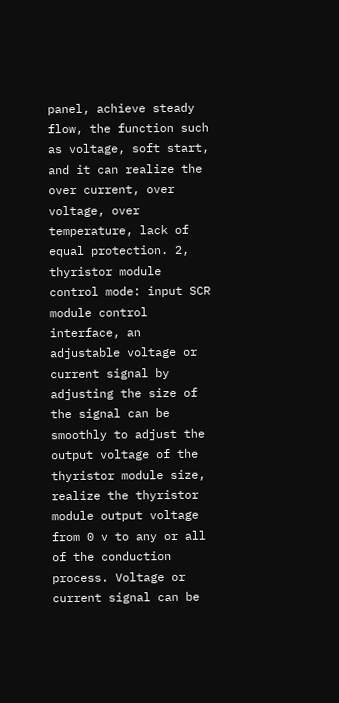panel, achieve steady flow, the function such as voltage, soft start, and it can realize the over current, over voltage, over temperature, lack of equal protection. 2, thyristor module control mode: input SCR module control interface, an adjustable voltage or current signal by adjusting the size of the signal can be smoothly to adjust the output voltage of the thyristor module size, realize the thyristor module output voltage from 0 v to any or all of the conduction process. Voltage or current signal can be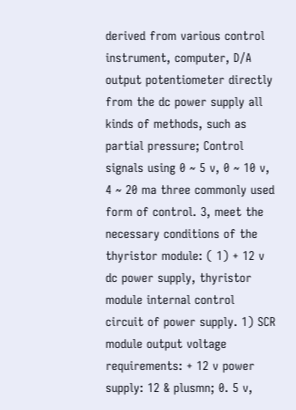derived from various control instrument, computer, D/A output potentiometer directly from the dc power supply all kinds of methods, such as partial pressure; Control signals using 0 ~ 5 v, 0 ~ 10 v, 4 ~ 20 ma three commonly used form of control. 3, meet the necessary conditions of the thyristor module: ( 1) + 12 v dc power supply, thyristor module internal control circuit of power supply. 1) SCR module output voltage requirements: + 12 v power supply: 12 & plusmn; 0. 5 v,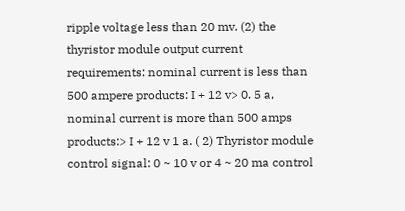ripple voltage less than 20 mv. (2) the thyristor module output current requirements: nominal current is less than 500 ampere products: I + 12 v> 0. 5 a, nominal current is more than 500 amps products:> I + 12 v 1 a. ( 2) Thyristor module control signal: 0 ~ 10 v or 4 ~ 20 ma control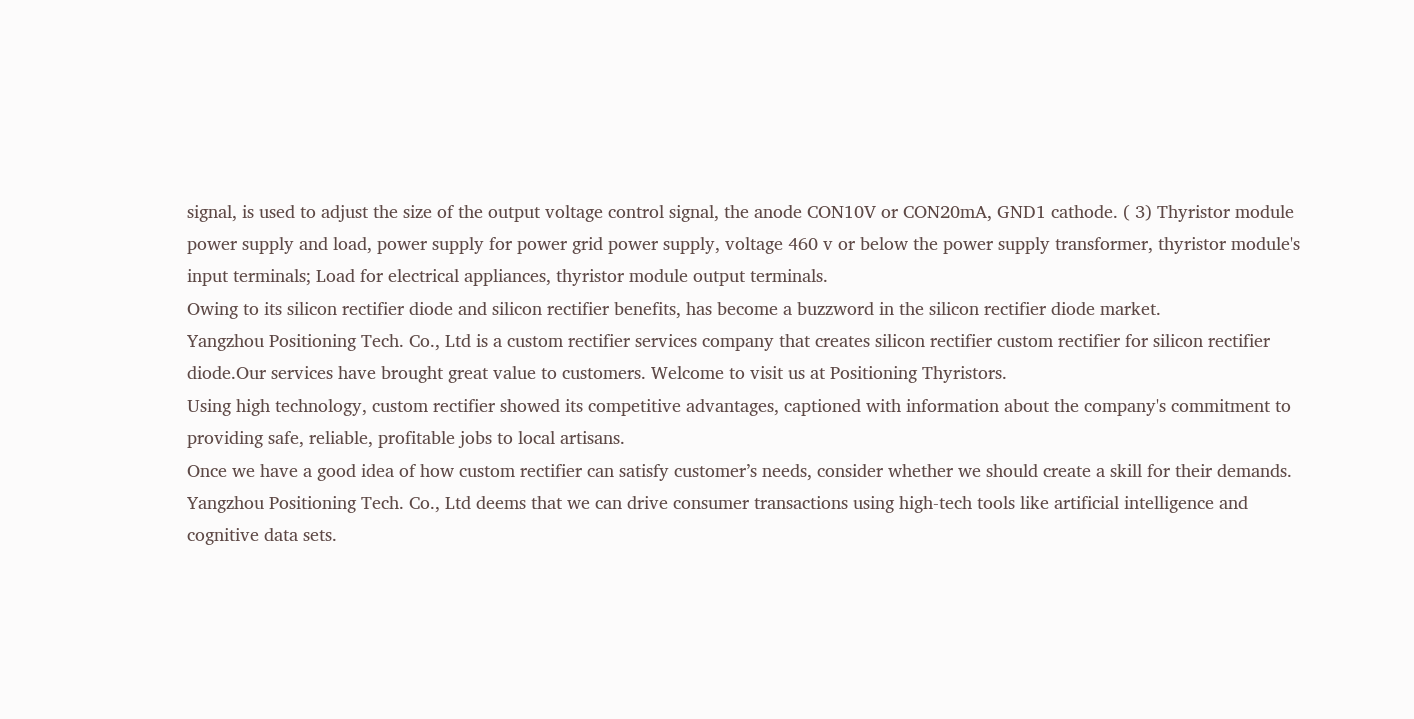signal, is used to adjust the size of the output voltage control signal, the anode CON10V or CON20mA, GND1 cathode. ( 3) Thyristor module power supply and load, power supply for power grid power supply, voltage 460 v or below the power supply transformer, thyristor module's input terminals; Load for electrical appliances, thyristor module output terminals.
Owing to its silicon rectifier diode and silicon rectifier benefits, has become a buzzword in the silicon rectifier diode market.
Yangzhou Positioning Tech. Co., Ltd is a custom rectifier services company that creates silicon rectifier custom rectifier for silicon rectifier diode.Our services have brought great value to customers. Welcome to visit us at Positioning Thyristors.
Using high technology, custom rectifier showed its competitive advantages, captioned with information about the company's commitment to providing safe, reliable, profitable jobs to local artisans.
Once we have a good idea of how custom rectifier can satisfy customer’s needs, consider whether we should create a skill for their demands.
Yangzhou Positioning Tech. Co., Ltd deems that we can drive consumer transactions using high-tech tools like artificial intelligence and cognitive data sets.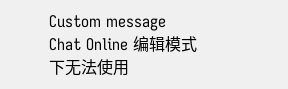Custom message
Chat Online 编辑模式下无法使用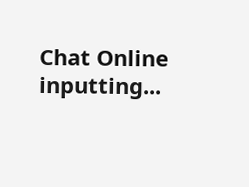Chat Online inputting...